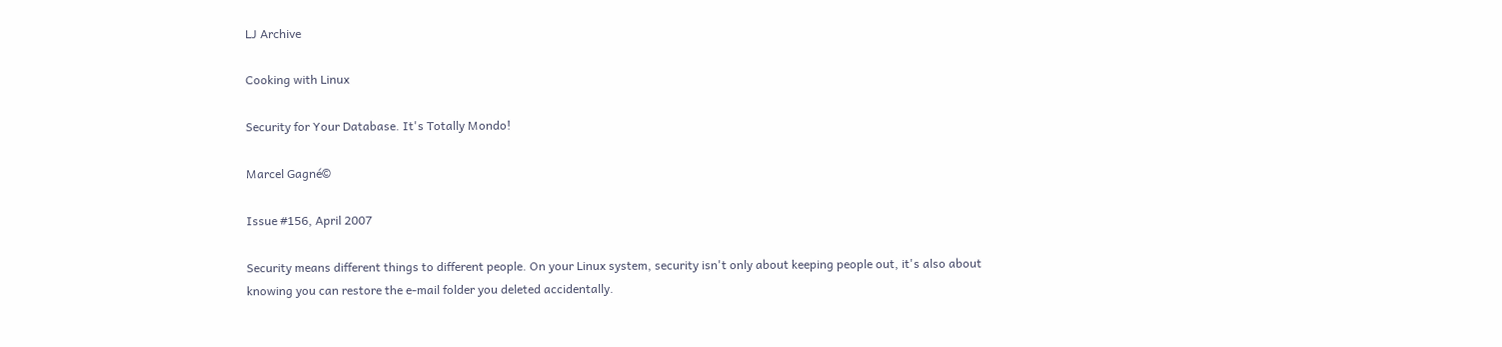LJ Archive

Cooking with Linux

Security for Your Database. It's Totally Mondo!

Marcel Gagné©

Issue #156, April 2007

Security means different things to different people. On your Linux system, security isn't only about keeping people out, it's also about knowing you can restore the e-mail folder you deleted accidentally.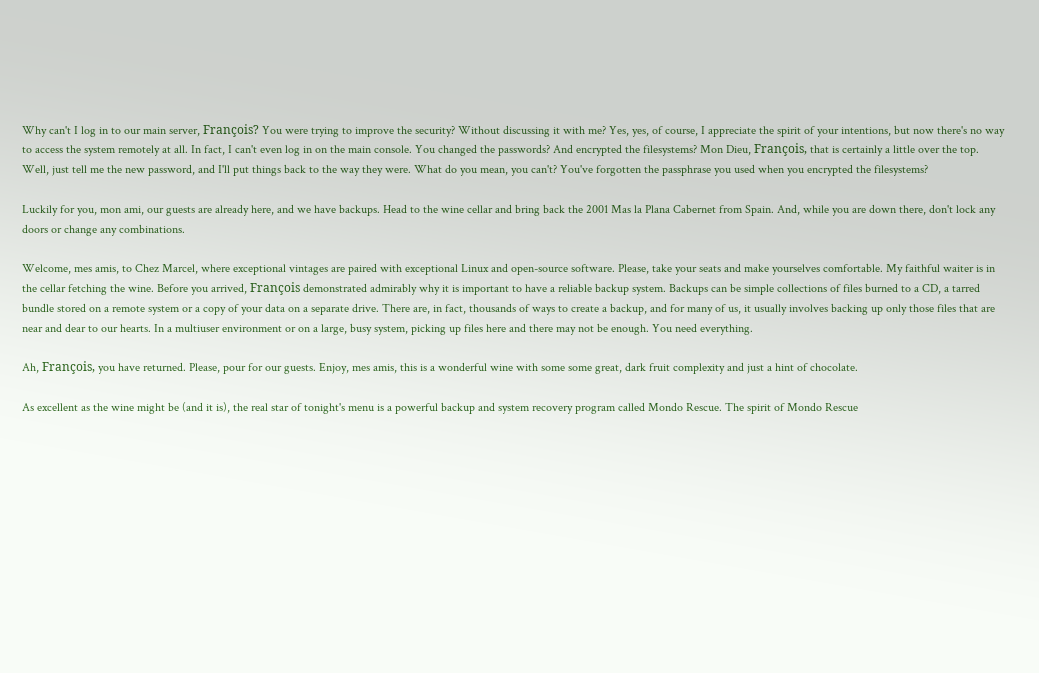Why can't I log in to our main server, François? You were trying to improve the security? Without discussing it with me? Yes, yes, of course, I appreciate the spirit of your intentions, but now there's no way to access the system remotely at all. In fact, I can't even log in on the main console. You changed the passwords? And encrypted the filesystems? Mon Dieu, François, that is certainly a little over the top. Well, just tell me the new password, and I'll put things back to the way they were. What do you mean, you can't? You've forgotten the passphrase you used when you encrypted the filesystems?

Luckily for you, mon ami, our guests are already here, and we have backups. Head to the wine cellar and bring back the 2001 Mas la Plana Cabernet from Spain. And, while you are down there, don't lock any doors or change any combinations.

Welcome, mes amis, to Chez Marcel, where exceptional vintages are paired with exceptional Linux and open-source software. Please, take your seats and make yourselves comfortable. My faithful waiter is in the cellar fetching the wine. Before you arrived, François demonstrated admirably why it is important to have a reliable backup system. Backups can be simple collections of files burned to a CD, a tarred bundle stored on a remote system or a copy of your data on a separate drive. There are, in fact, thousands of ways to create a backup, and for many of us, it usually involves backing up only those files that are near and dear to our hearts. In a multiuser environment or on a large, busy system, picking up files here and there may not be enough. You need everything.

Ah, François, you have returned. Please, pour for our guests. Enjoy, mes amis, this is a wonderful wine with some some great, dark fruit complexity and just a hint of chocolate.

As excellent as the wine might be (and it is), the real star of tonight's menu is a powerful backup and system recovery program called Mondo Rescue. The spirit of Mondo Rescue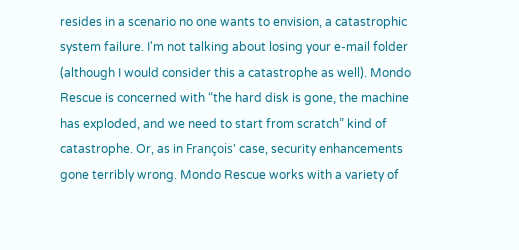resides in a scenario no one wants to envision, a catastrophic system failure. I'm not talking about losing your e-mail folder (although I would consider this a catastrophe as well). Mondo Rescue is concerned with “the hard disk is gone, the machine has exploded, and we need to start from scratch” kind of catastrophe. Or, as in François' case, security enhancements gone terribly wrong. Mondo Rescue works with a variety of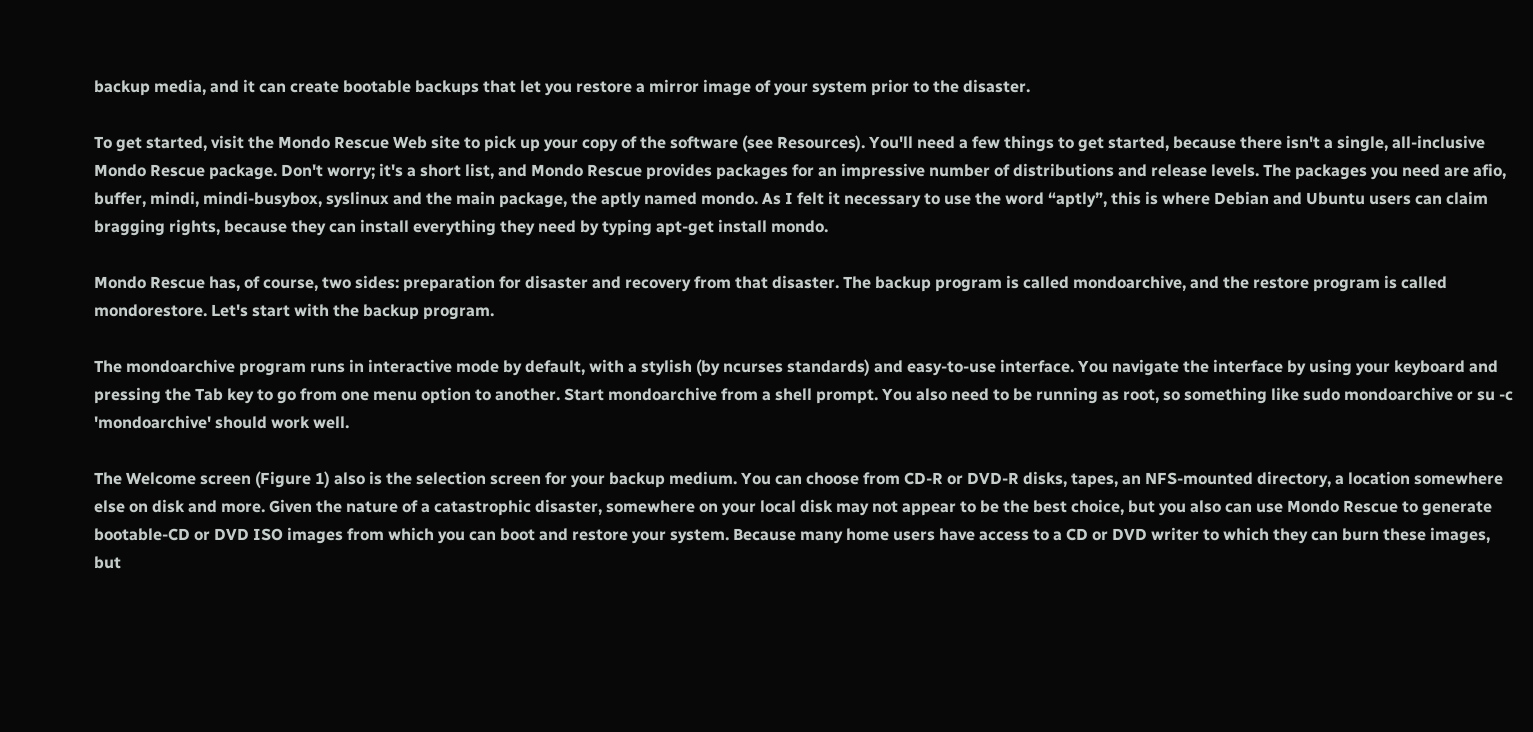backup media, and it can create bootable backups that let you restore a mirror image of your system prior to the disaster.

To get started, visit the Mondo Rescue Web site to pick up your copy of the software (see Resources). You'll need a few things to get started, because there isn't a single, all-inclusive Mondo Rescue package. Don't worry; it's a short list, and Mondo Rescue provides packages for an impressive number of distributions and release levels. The packages you need are afio, buffer, mindi, mindi-busybox, syslinux and the main package, the aptly named mondo. As I felt it necessary to use the word “aptly”, this is where Debian and Ubuntu users can claim bragging rights, because they can install everything they need by typing apt-get install mondo.

Mondo Rescue has, of course, two sides: preparation for disaster and recovery from that disaster. The backup program is called mondoarchive, and the restore program is called mondorestore. Let's start with the backup program.

The mondoarchive program runs in interactive mode by default, with a stylish (by ncurses standards) and easy-to-use interface. You navigate the interface by using your keyboard and pressing the Tab key to go from one menu option to another. Start mondoarchive from a shell prompt. You also need to be running as root, so something like sudo mondoarchive or su -c 'mondoarchive' should work well.

The Welcome screen (Figure 1) also is the selection screen for your backup medium. You can choose from CD-R or DVD-R disks, tapes, an NFS-mounted directory, a location somewhere else on disk and more. Given the nature of a catastrophic disaster, somewhere on your local disk may not appear to be the best choice, but you also can use Mondo Rescue to generate bootable-CD or DVD ISO images from which you can boot and restore your system. Because many home users have access to a CD or DVD writer to which they can burn these images, but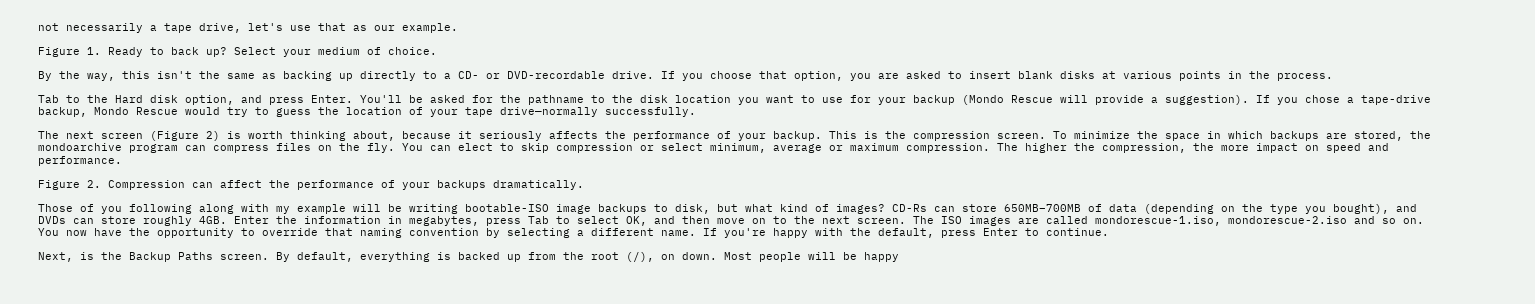not necessarily a tape drive, let's use that as our example.

Figure 1. Ready to back up? Select your medium of choice.

By the way, this isn't the same as backing up directly to a CD- or DVD-recordable drive. If you choose that option, you are asked to insert blank disks at various points in the process.

Tab to the Hard disk option, and press Enter. You'll be asked for the pathname to the disk location you want to use for your backup (Mondo Rescue will provide a suggestion). If you chose a tape-drive backup, Mondo Rescue would try to guess the location of your tape drive—normally successfully.

The next screen (Figure 2) is worth thinking about, because it seriously affects the performance of your backup. This is the compression screen. To minimize the space in which backups are stored, the mondoarchive program can compress files on the fly. You can elect to skip compression or select minimum, average or maximum compression. The higher the compression, the more impact on speed and performance.

Figure 2. Compression can affect the performance of your backups dramatically.

Those of you following along with my example will be writing bootable-ISO image backups to disk, but what kind of images? CD-Rs can store 650MB–700MB of data (depending on the type you bought), and DVDs can store roughly 4GB. Enter the information in megabytes, press Tab to select OK, and then move on to the next screen. The ISO images are called mondorescue-1.iso, mondorescue-2.iso and so on. You now have the opportunity to override that naming convention by selecting a different name. If you're happy with the default, press Enter to continue.

Next, is the Backup Paths screen. By default, everything is backed up from the root (/), on down. Most people will be happy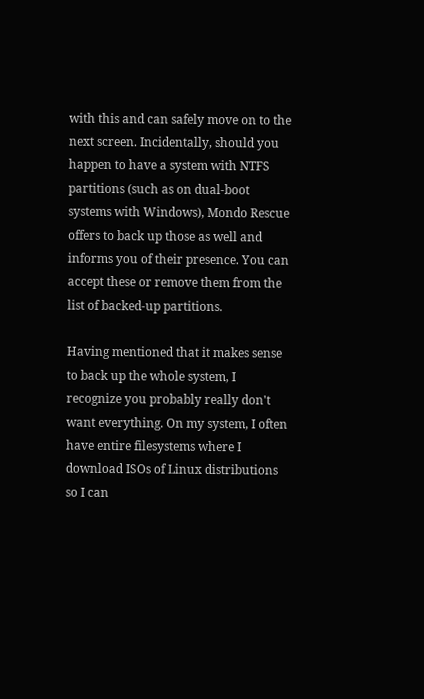with this and can safely move on to the next screen. Incidentally, should you happen to have a system with NTFS partitions (such as on dual-boot systems with Windows), Mondo Rescue offers to back up those as well and informs you of their presence. You can accept these or remove them from the list of backed-up partitions.

Having mentioned that it makes sense to back up the whole system, I recognize you probably really don't want everything. On my system, I often have entire filesystems where I download ISOs of Linux distributions so I can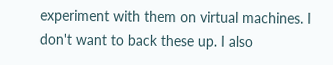experiment with them on virtual machines. I don't want to back these up. I also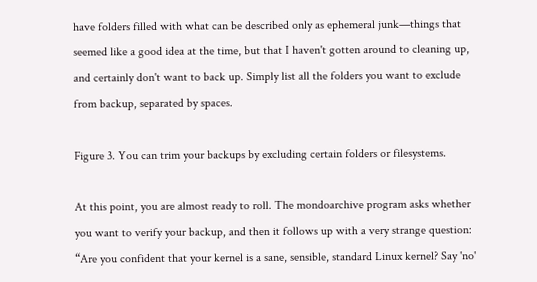have folders filled with what can be described only as ephemeral junk—things that seemed like a good idea at the time, but that I haven't gotten around to cleaning up, and certainly don't want to back up. Simply list all the folders you want to exclude from backup, separated by spaces.

Figure 3. You can trim your backups by excluding certain folders or filesystems.

At this point, you are almost ready to roll. The mondoarchive program asks whether you want to verify your backup, and then it follows up with a very strange question: “Are you confident that your kernel is a sane, sensible, standard Linux kernel? Say 'no'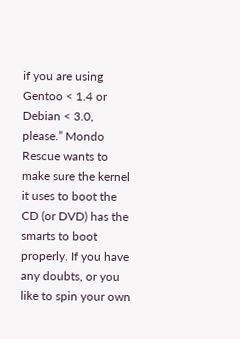if you are using Gentoo < 1.4 or Debian < 3.0, please.” Mondo Rescue wants to make sure the kernel it uses to boot the CD (or DVD) has the smarts to boot properly. If you have any doubts, or you like to spin your own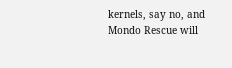kernels, say no, and Mondo Rescue will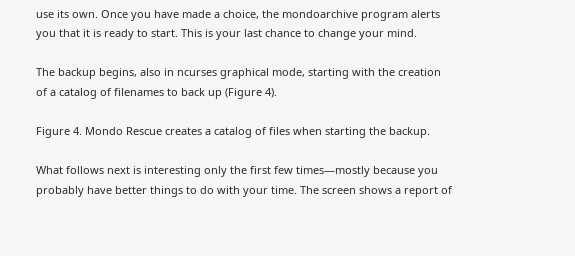use its own. Once you have made a choice, the mondoarchive program alerts you that it is ready to start. This is your last chance to change your mind.

The backup begins, also in ncurses graphical mode, starting with the creation of a catalog of filenames to back up (Figure 4).

Figure 4. Mondo Rescue creates a catalog of files when starting the backup.

What follows next is interesting only the first few times—mostly because you probably have better things to do with your time. The screen shows a report of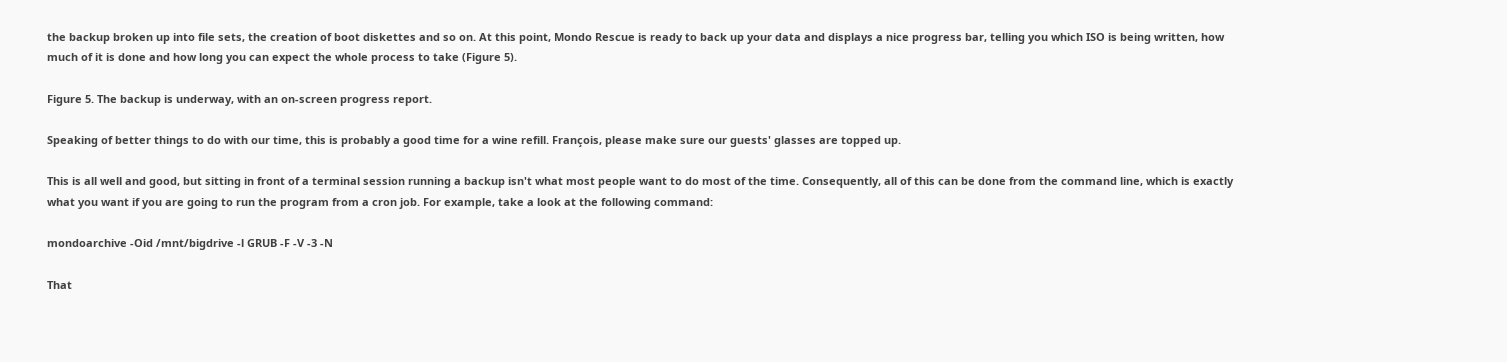the backup broken up into file sets, the creation of boot diskettes and so on. At this point, Mondo Rescue is ready to back up your data and displays a nice progress bar, telling you which ISO is being written, how much of it is done and how long you can expect the whole process to take (Figure 5).

Figure 5. The backup is underway, with an on-screen progress report.

Speaking of better things to do with our time, this is probably a good time for a wine refill. François, please make sure our guests' glasses are topped up.

This is all well and good, but sitting in front of a terminal session running a backup isn't what most people want to do most of the time. Consequently, all of this can be done from the command line, which is exactly what you want if you are going to run the program from a cron job. For example, take a look at the following command:

mondoarchive -Oid /mnt/bigdrive -l GRUB -F -V -3 -N

That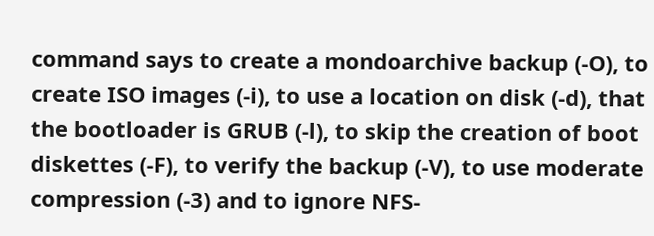command says to create a mondoarchive backup (-O), to create ISO images (-i), to use a location on disk (-d), that the bootloader is GRUB (-l), to skip the creation of boot diskettes (-F), to verify the backup (-V), to use moderate compression (-3) and to ignore NFS-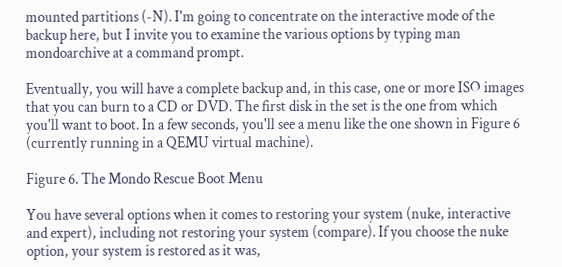mounted partitions (-N). I'm going to concentrate on the interactive mode of the backup here, but I invite you to examine the various options by typing man mondoarchive at a command prompt.

Eventually, you will have a complete backup and, in this case, one or more ISO images that you can burn to a CD or DVD. The first disk in the set is the one from which you'll want to boot. In a few seconds, you'll see a menu like the one shown in Figure 6 (currently running in a QEMU virtual machine).

Figure 6. The Mondo Rescue Boot Menu

You have several options when it comes to restoring your system (nuke, interactive and expert), including not restoring your system (compare). If you choose the nuke option, your system is restored as it was,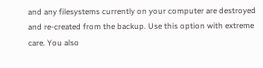and any filesystems currently on your computer are destroyed and re-created from the backup. Use this option with extreme care. You also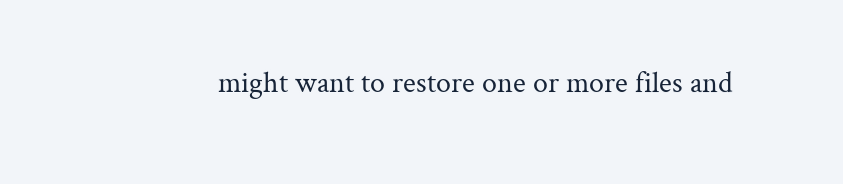might want to restore one or more files and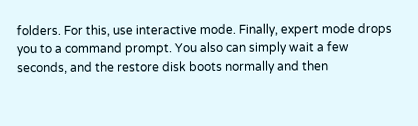folders. For this, use interactive mode. Finally, expert mode drops you to a command prompt. You also can simply wait a few seconds, and the restore disk boots normally and then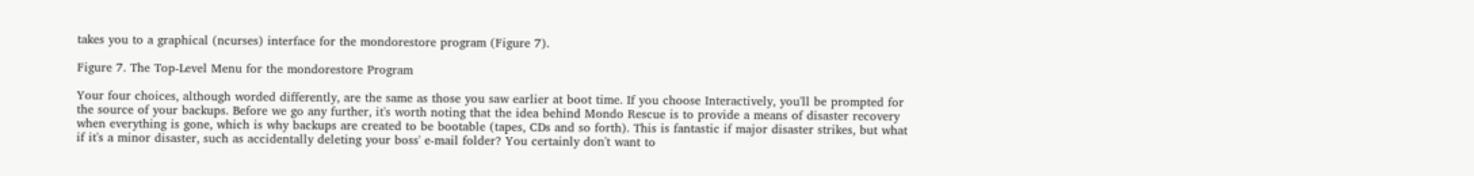takes you to a graphical (ncurses) interface for the mondorestore program (Figure 7).

Figure 7. The Top-Level Menu for the mondorestore Program

Your four choices, although worded differently, are the same as those you saw earlier at boot time. If you choose Interactively, you'll be prompted for the source of your backups. Before we go any further, it's worth noting that the idea behind Mondo Rescue is to provide a means of disaster recovery when everything is gone, which is why backups are created to be bootable (tapes, CDs and so forth). This is fantastic if major disaster strikes, but what if it's a minor disaster, such as accidentally deleting your boss' e-mail folder? You certainly don't want to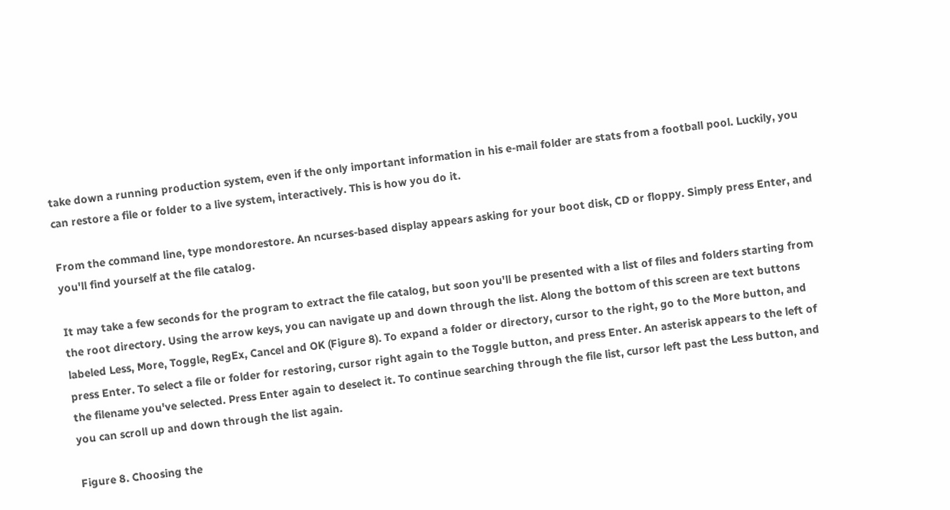take down a running production system, even if the only important information in his e-mail folder are stats from a football pool. Luckily, you can restore a file or folder to a live system, interactively. This is how you do it.

From the command line, type mondorestore. An ncurses-based display appears asking for your boot disk, CD or floppy. Simply press Enter, and you'll find yourself at the file catalog.

It may take a few seconds for the program to extract the file catalog, but soon you'll be presented with a list of files and folders starting from the root directory. Using the arrow keys, you can navigate up and down through the list. Along the bottom of this screen are text buttons labeled Less, More, Toggle, RegEx, Cancel and OK (Figure 8). To expand a folder or directory, cursor to the right, go to the More button, and press Enter. To select a file or folder for restoring, cursor right again to the Toggle button, and press Enter. An asterisk appears to the left of the filename you've selected. Press Enter again to deselect it. To continue searching through the file list, cursor left past the Less button, and you can scroll up and down through the list again.

Figure 8. Choosing the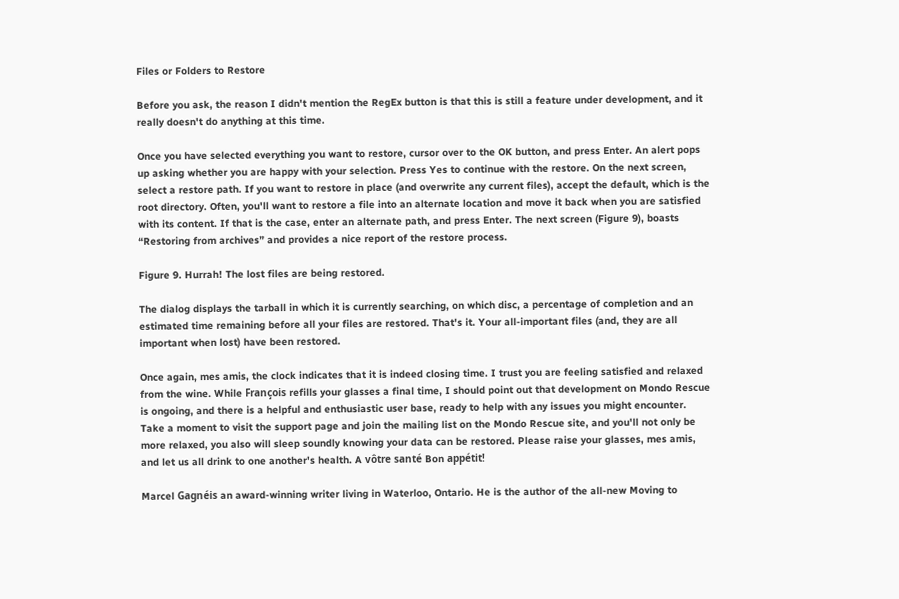Files or Folders to Restore

Before you ask, the reason I didn't mention the RegEx button is that this is still a feature under development, and it really doesn't do anything at this time.

Once you have selected everything you want to restore, cursor over to the OK button, and press Enter. An alert pops up asking whether you are happy with your selection. Press Yes to continue with the restore. On the next screen, select a restore path. If you want to restore in place (and overwrite any current files), accept the default, which is the root directory. Often, you'll want to restore a file into an alternate location and move it back when you are satisfied with its content. If that is the case, enter an alternate path, and press Enter. The next screen (Figure 9), boasts “Restoring from archives” and provides a nice report of the restore process.

Figure 9. Hurrah! The lost files are being restored.

The dialog displays the tarball in which it is currently searching, on which disc, a percentage of completion and an estimated time remaining before all your files are restored. That's it. Your all-important files (and, they are all important when lost) have been restored.

Once again, mes amis, the clock indicates that it is indeed closing time. I trust you are feeling satisfied and relaxed from the wine. While François refills your glasses a final time, I should point out that development on Mondo Rescue is ongoing, and there is a helpful and enthusiastic user base, ready to help with any issues you might encounter. Take a moment to visit the support page and join the mailing list on the Mondo Rescue site, and you'll not only be more relaxed, you also will sleep soundly knowing your data can be restored. Please raise your glasses, mes amis, and let us all drink to one another's health. A vôtre santé Bon appétit!

Marcel Gagnéis an award-winning writer living in Waterloo, Ontario. He is the author of the all-new Moving to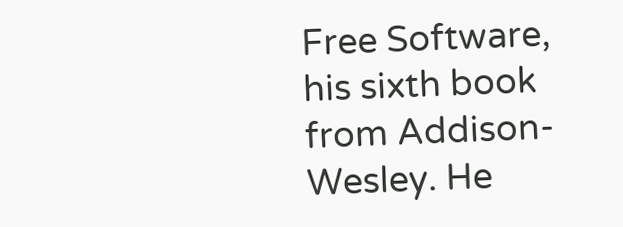Free Software, his sixth book from Addison-Wesley. He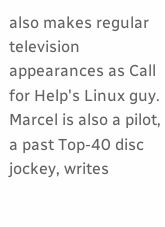also makes regular television appearances as Call for Help's Linux guy. Marcel is also a pilot, a past Top-40 disc jockey, writes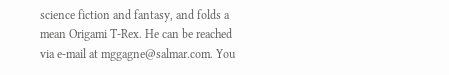science fiction and fantasy, and folds a mean Origami T-Rex. He can be reached via e-mail at mggagne@salmar.com. You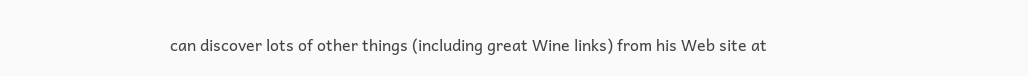can discover lots of other things (including great Wine links) from his Web site at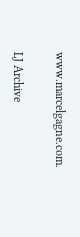www.marcelgagne.com.

LJ Archive